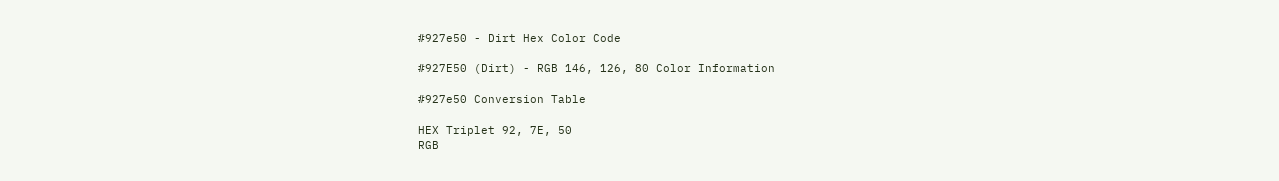#927e50 - Dirt Hex Color Code

#927E50 (Dirt) - RGB 146, 126, 80 Color Information

#927e50 Conversion Table

HEX Triplet 92, 7E, 50
RGB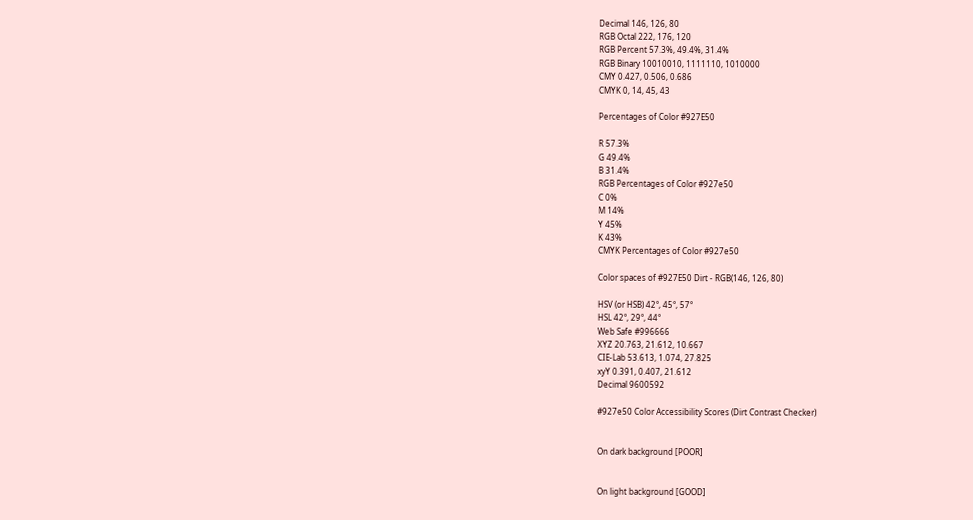Decimal 146, 126, 80
RGB Octal 222, 176, 120
RGB Percent 57.3%, 49.4%, 31.4%
RGB Binary 10010010, 1111110, 1010000
CMY 0.427, 0.506, 0.686
CMYK 0, 14, 45, 43

Percentages of Color #927E50

R 57.3%
G 49.4%
B 31.4%
RGB Percentages of Color #927e50
C 0%
M 14%
Y 45%
K 43%
CMYK Percentages of Color #927e50

Color spaces of #927E50 Dirt - RGB(146, 126, 80)

HSV (or HSB) 42°, 45°, 57°
HSL 42°, 29°, 44°
Web Safe #996666
XYZ 20.763, 21.612, 10.667
CIE-Lab 53.613, 1.074, 27.825
xyY 0.391, 0.407, 21.612
Decimal 9600592

#927e50 Color Accessibility Scores (Dirt Contrast Checker)


On dark background [POOR]


On light background [GOOD]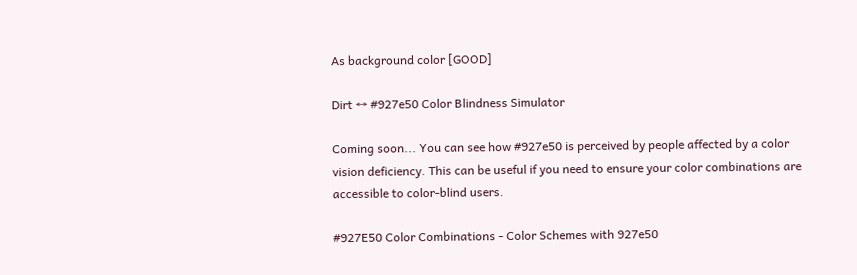As background color [GOOD]

Dirt ↔ #927e50 Color Blindness Simulator

Coming soon... You can see how #927e50 is perceived by people affected by a color vision deficiency. This can be useful if you need to ensure your color combinations are accessible to color-blind users.

#927E50 Color Combinations - Color Schemes with 927e50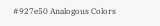#927e50 Analogous Colors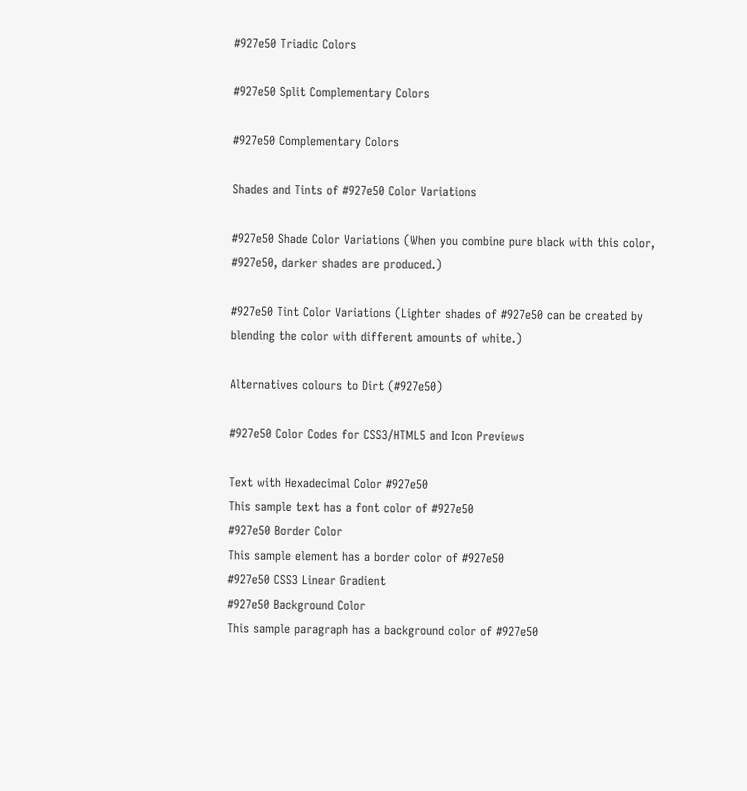#927e50 Triadic Colors

#927e50 Split Complementary Colors

#927e50 Complementary Colors

Shades and Tints of #927e50 Color Variations

#927e50 Shade Color Variations (When you combine pure black with this color, #927e50, darker shades are produced.)

#927e50 Tint Color Variations (Lighter shades of #927e50 can be created by blending the color with different amounts of white.)

Alternatives colours to Dirt (#927e50)

#927e50 Color Codes for CSS3/HTML5 and Icon Previews

Text with Hexadecimal Color #927e50
This sample text has a font color of #927e50
#927e50 Border Color
This sample element has a border color of #927e50
#927e50 CSS3 Linear Gradient
#927e50 Background Color
This sample paragraph has a background color of #927e50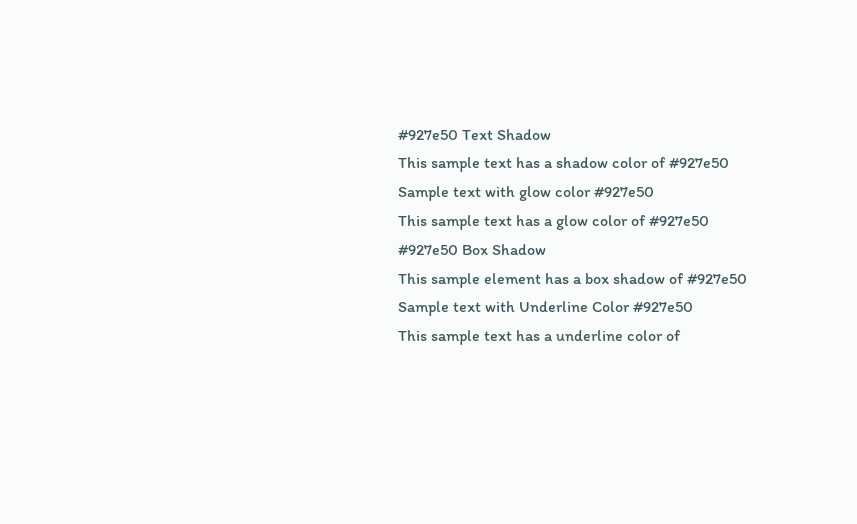#927e50 Text Shadow
This sample text has a shadow color of #927e50
Sample text with glow color #927e50
This sample text has a glow color of #927e50
#927e50 Box Shadow
This sample element has a box shadow of #927e50
Sample text with Underline Color #927e50
This sample text has a underline color of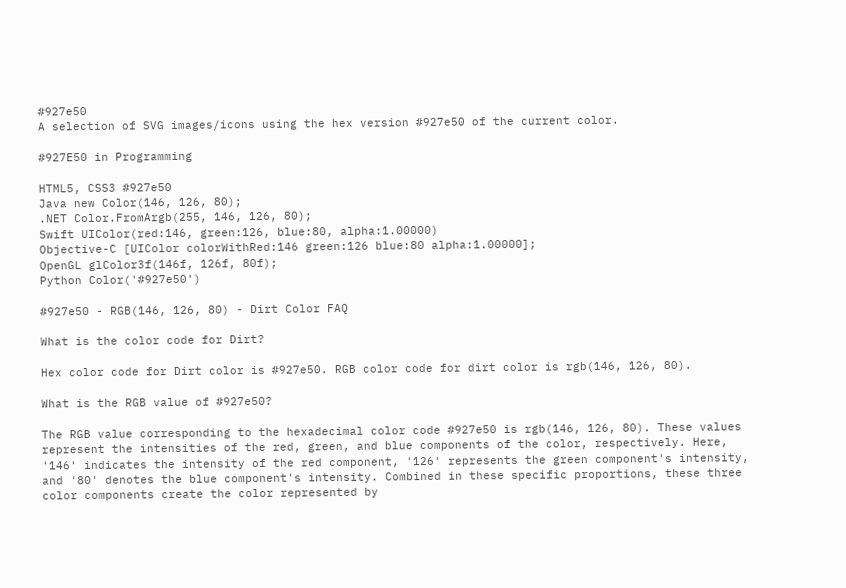#927e50
A selection of SVG images/icons using the hex version #927e50 of the current color.

#927E50 in Programming

HTML5, CSS3 #927e50
Java new Color(146, 126, 80);
.NET Color.FromArgb(255, 146, 126, 80);
Swift UIColor(red:146, green:126, blue:80, alpha:1.00000)
Objective-C [UIColor colorWithRed:146 green:126 blue:80 alpha:1.00000];
OpenGL glColor3f(146f, 126f, 80f);
Python Color('#927e50')

#927e50 - RGB(146, 126, 80) - Dirt Color FAQ

What is the color code for Dirt?

Hex color code for Dirt color is #927e50. RGB color code for dirt color is rgb(146, 126, 80).

What is the RGB value of #927e50?

The RGB value corresponding to the hexadecimal color code #927e50 is rgb(146, 126, 80). These values represent the intensities of the red, green, and blue components of the color, respectively. Here, '146' indicates the intensity of the red component, '126' represents the green component's intensity, and '80' denotes the blue component's intensity. Combined in these specific proportions, these three color components create the color represented by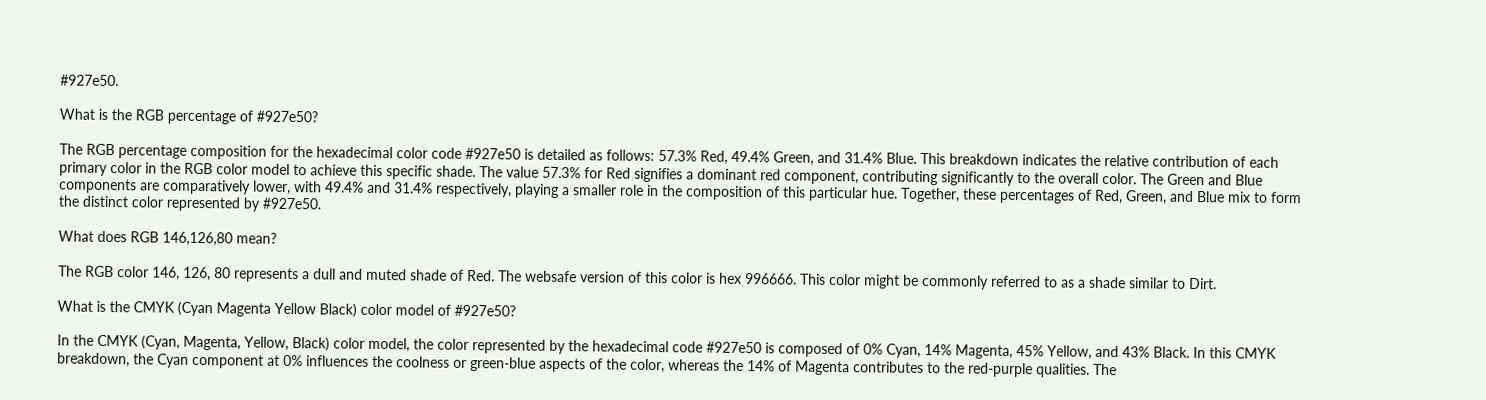#927e50.

What is the RGB percentage of #927e50?

The RGB percentage composition for the hexadecimal color code #927e50 is detailed as follows: 57.3% Red, 49.4% Green, and 31.4% Blue. This breakdown indicates the relative contribution of each primary color in the RGB color model to achieve this specific shade. The value 57.3% for Red signifies a dominant red component, contributing significantly to the overall color. The Green and Blue components are comparatively lower, with 49.4% and 31.4% respectively, playing a smaller role in the composition of this particular hue. Together, these percentages of Red, Green, and Blue mix to form the distinct color represented by #927e50.

What does RGB 146,126,80 mean?

The RGB color 146, 126, 80 represents a dull and muted shade of Red. The websafe version of this color is hex 996666. This color might be commonly referred to as a shade similar to Dirt.

What is the CMYK (Cyan Magenta Yellow Black) color model of #927e50?

In the CMYK (Cyan, Magenta, Yellow, Black) color model, the color represented by the hexadecimal code #927e50 is composed of 0% Cyan, 14% Magenta, 45% Yellow, and 43% Black. In this CMYK breakdown, the Cyan component at 0% influences the coolness or green-blue aspects of the color, whereas the 14% of Magenta contributes to the red-purple qualities. The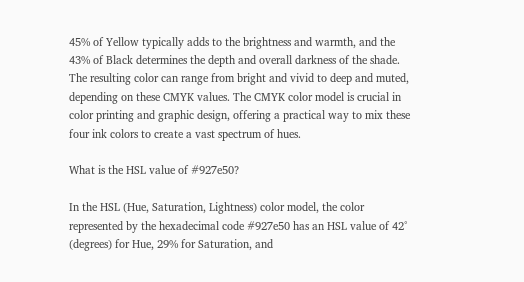45% of Yellow typically adds to the brightness and warmth, and the 43% of Black determines the depth and overall darkness of the shade. The resulting color can range from bright and vivid to deep and muted, depending on these CMYK values. The CMYK color model is crucial in color printing and graphic design, offering a practical way to mix these four ink colors to create a vast spectrum of hues.

What is the HSL value of #927e50?

In the HSL (Hue, Saturation, Lightness) color model, the color represented by the hexadecimal code #927e50 has an HSL value of 42° (degrees) for Hue, 29% for Saturation, and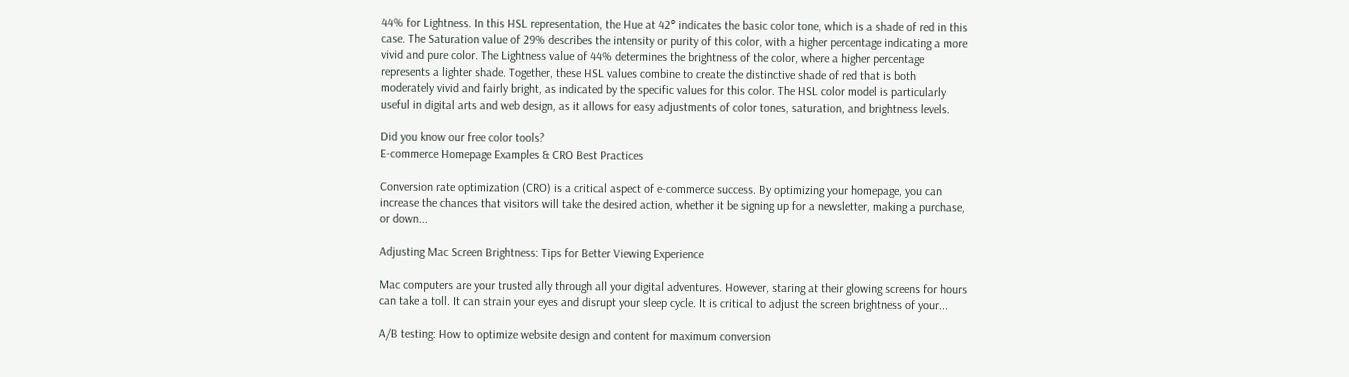44% for Lightness. In this HSL representation, the Hue at 42° indicates the basic color tone, which is a shade of red in this case. The Saturation value of 29% describes the intensity or purity of this color, with a higher percentage indicating a more vivid and pure color. The Lightness value of 44% determines the brightness of the color, where a higher percentage represents a lighter shade. Together, these HSL values combine to create the distinctive shade of red that is both moderately vivid and fairly bright, as indicated by the specific values for this color. The HSL color model is particularly useful in digital arts and web design, as it allows for easy adjustments of color tones, saturation, and brightness levels.

Did you know our free color tools?
E-commerce Homepage Examples & CRO Best Practices

Conversion rate optimization (CRO) is a critical aspect of e-commerce success. By optimizing your homepage, you can increase the chances that visitors will take the desired action, whether it be signing up for a newsletter, making a purchase, or down...

Adjusting Mac Screen Brightness: Tips for Better Viewing Experience

Mac computers are your trusted ally through all your digital adventures. However, staring at their glowing screens for hours can take a toll. It can strain your eyes and disrupt your sleep cycle. It is critical to adjust the screen brightness of your...

A/B testing: How to optimize website design and content for maximum conversion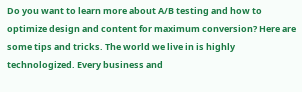Do you want to learn more about A/B testing and how to optimize design and content for maximum conversion? Here are some tips and tricks. The world we live in is highly technologized. Every business and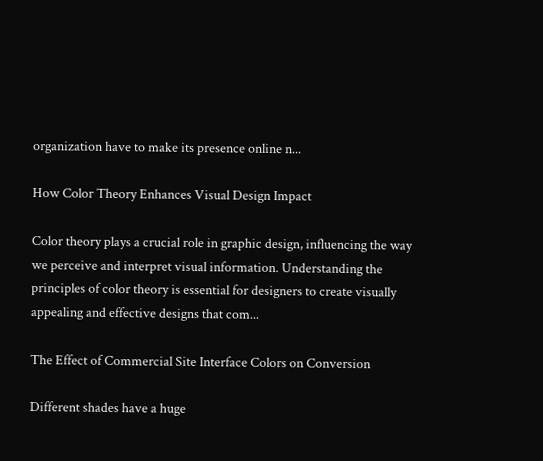organization have to make its presence online n...

How Color Theory Enhances Visual Design Impact

Color theory plays a crucial role in graphic design, influencing the way we perceive and interpret visual information. Understanding the principles of color theory is essential for designers to create visually appealing and effective designs that com...

The Effect of Commercial Site Interface Colors on Conversion

Different shades have a huge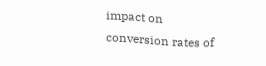impact on conversion rates of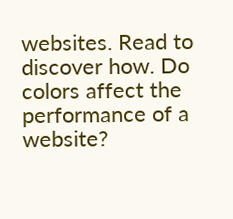websites. Read to discover how. Do colors affect the performance of a website?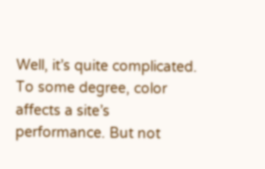Well, it’s quite complicated. To some degree, color affects a site’s performance. But not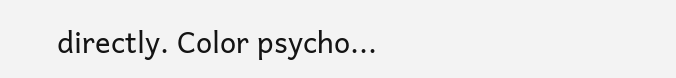directly. Color psycho...